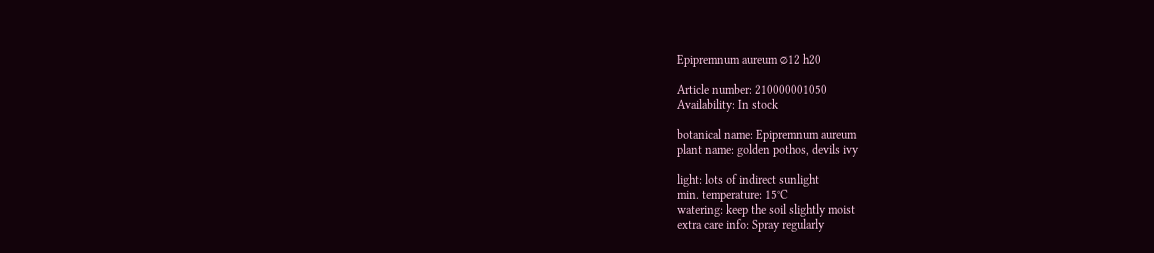Epipremnum aureum ∅12 h20

Article number: 210000001050
Availability: In stock

botanical name: Epipremnum aureum
plant name: golden pothos, devils ivy

light: lots of indirect sunlight
min. temperature: 15°C
watering: keep the soil slightly moist
extra care info: Spray regularly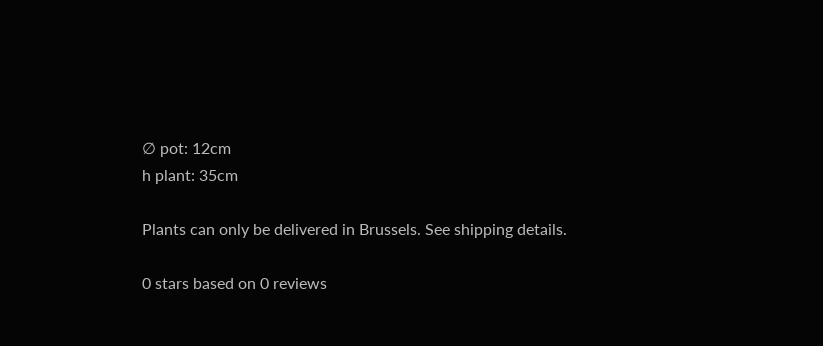∅ pot: 12cm
h plant: 35cm

Plants can only be delivered in Brussels. See shipping details.

0 stars based on 0 reviews